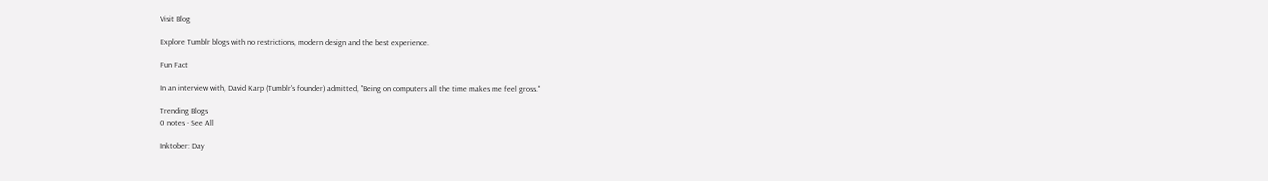Visit Blog

Explore Tumblr blogs with no restrictions, modern design and the best experience.

Fun Fact

In an interview with, David Karp (Tumblr's founder) admitted, "Being on computers all the time makes me feel gross."

Trending Blogs
0 notes · See All

Inktober: Day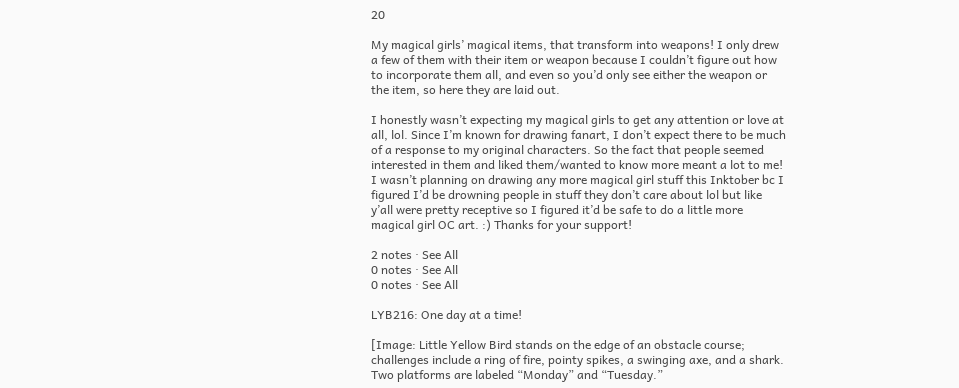20

My magical girls’ magical items, that transform into weapons! I only drew a few of them with their item or weapon because I couldn’t figure out how to incorporate them all, and even so you’d only see either the weapon or the item, so here they are laid out.

I honestly wasn’t expecting my magical girls to get any attention or love at all, lol. Since I’m known for drawing fanart, I don’t expect there to be much of a response to my original characters. So the fact that people seemed interested in them and liked them/wanted to know more meant a lot to me! I wasn’t planning on drawing any more magical girl stuff this Inktober bc I figured I’d be drowning people in stuff they don’t care about lol but like y’all were pretty receptive so I figured it’d be safe to do a little more magical girl OC art. :) Thanks for your support!

2 notes · See All
0 notes · See All
0 notes · See All

LYB216: One day at a time!

[Image: Little Yellow Bird stands on the edge of an obstacle course; challenges include a ring of fire, pointy spikes, a swinging axe, and a shark. Two platforms are labeled “Monday” and “Tuesday.”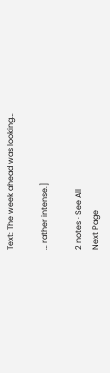Text: The week ahead was looking…

… rather intense.]

2 notes · See All
Next Page